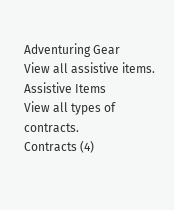Adventuring Gear
View all assistive items.
Assistive Items
View all types of contracts.
Contracts (4)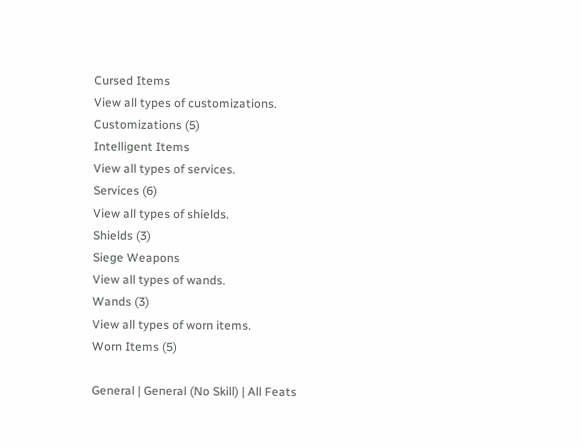Cursed Items
View all types of customizations.
Customizations (5)
Intelligent Items
View all types of services.
Services (6)
View all types of shields.
Shields (3)
Siege Weapons
View all types of wands.
Wands (3)
View all types of worn items.
Worn Items (5)

General | General (No Skill) | All Feats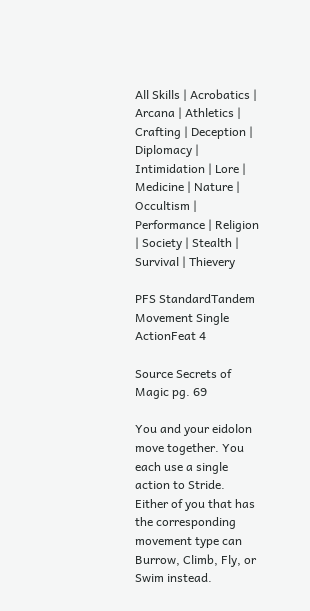All Skills | Acrobatics | Arcana | Athletics | Crafting | Deception | Diplomacy | Intimidation | Lore | Medicine | Nature | Occultism | Performance | Religion | Society | Stealth | Survival | Thievery

PFS StandardTandem Movement Single ActionFeat 4

Source Secrets of Magic pg. 69

You and your eidolon move together. You each use a single action to Stride. Either of you that has the corresponding movement type can Burrow, Climb, Fly, or Swim instead.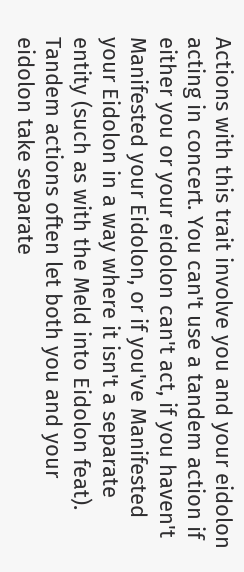Actions with this trait involve you and your eidolon acting in concert. You can't use a tandem action if either you or your eidolon can't act, if you haven't Manifested your Eidolon, or if you've Manifested your Eidolon in a way where it isn't a separate entity (such as with the Meld into Eidolon feat). Tandem actions often let both you and your eidolon take separate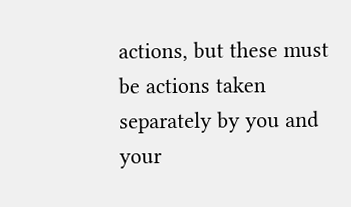actions, but these must be actions taken separately by you and your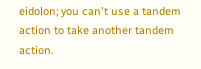eidolon; you can't use a tandem action to take another tandem action.